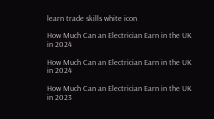learn trade skills white icon

How Much Can an Electrician Earn in the UK in 2024

How Much Can an Electrician Earn in the UK in 2024

How Much Can an Electrician Earn in the UK in 2023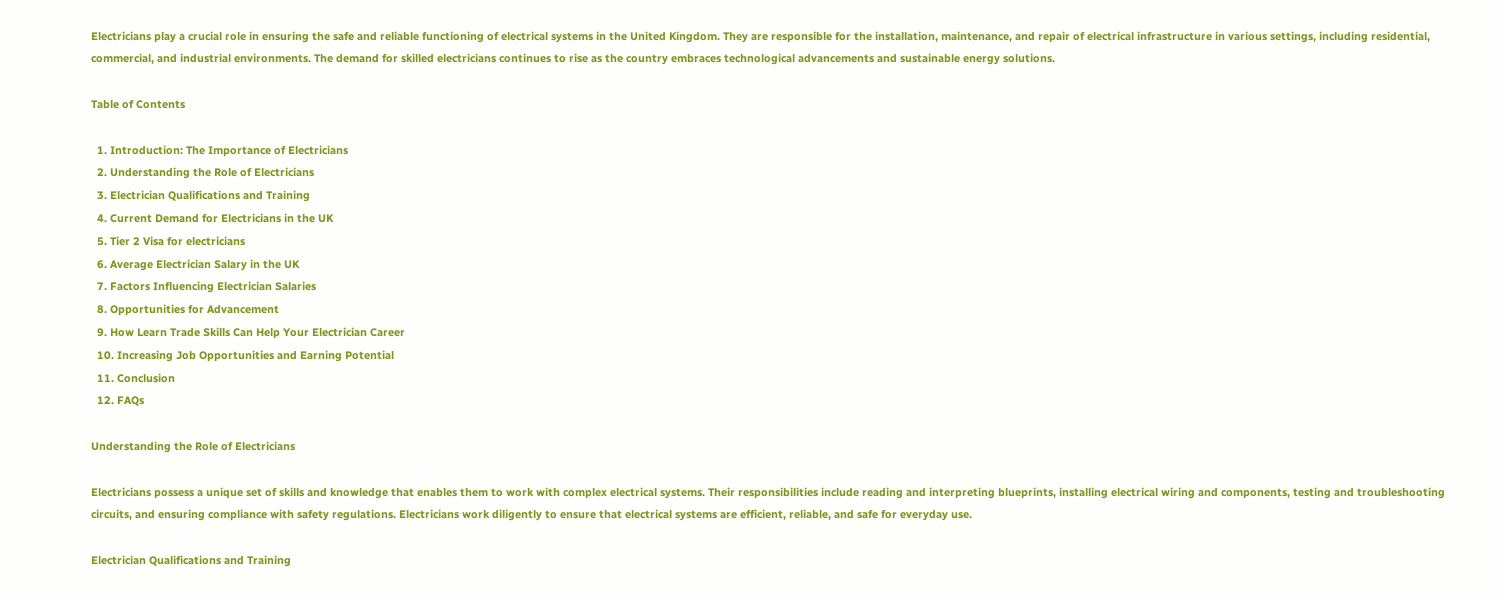Electricians play a crucial role in ensuring the safe and reliable functioning of electrical systems in the United Kingdom. They are responsible for the installation, maintenance, and repair of electrical infrastructure in various settings, including residential, commercial, and industrial environments. The demand for skilled electricians continues to rise as the country embraces technological advancements and sustainable energy solutions.

Table of Contents

  1. Introduction: The Importance of Electricians
  2. Understanding the Role of Electricians
  3. Electrician Qualifications and Training
  4. Current Demand for Electricians in the UK
  5. Tier 2 Visa for electricians
  6. Average Electrician Salary in the UK
  7. Factors Influencing Electrician Salaries
  8. Opportunities for Advancement
  9. How Learn Trade Skills Can Help Your Electrician Career
  10. Increasing Job Opportunities and Earning Potential
  11. Conclusion
  12. FAQs

Understanding the Role of Electricians

Electricians possess a unique set of skills and knowledge that enables them to work with complex electrical systems. Their responsibilities include reading and interpreting blueprints, installing electrical wiring and components, testing and troubleshooting circuits, and ensuring compliance with safety regulations. Electricians work diligently to ensure that electrical systems are efficient, reliable, and safe for everyday use.

Electrician Qualifications and Training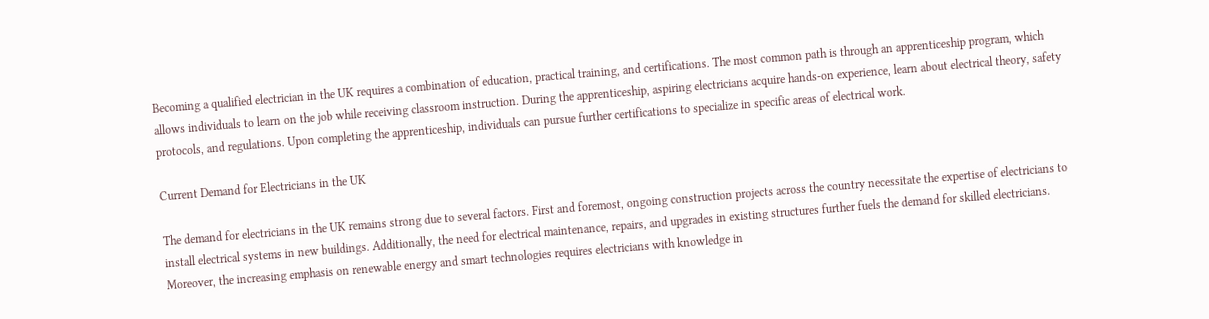Becoming a qualified electrician in the UK requires a combination of education, practical training, and certifications. The most common path is through an apprenticeship program, which allows individuals to learn on the job while receiving classroom instruction. During the apprenticeship, aspiring electricians acquire hands-on experience, learn about electrical theory, safety protocols, and regulations. Upon completing the apprenticeship, individuals can pursue further certifications to specialize in specific areas of electrical work.

Current Demand for Electricians in the UK

The demand for electricians in the UK remains strong due to several factors. First and foremost, ongoing construction projects across the country necessitate the expertise of electricians to install electrical systems in new buildings. Additionally, the need for electrical maintenance, repairs, and upgrades in existing structures further fuels the demand for skilled electricians. Moreover, the increasing emphasis on renewable energy and smart technologies requires electricians with knowledge in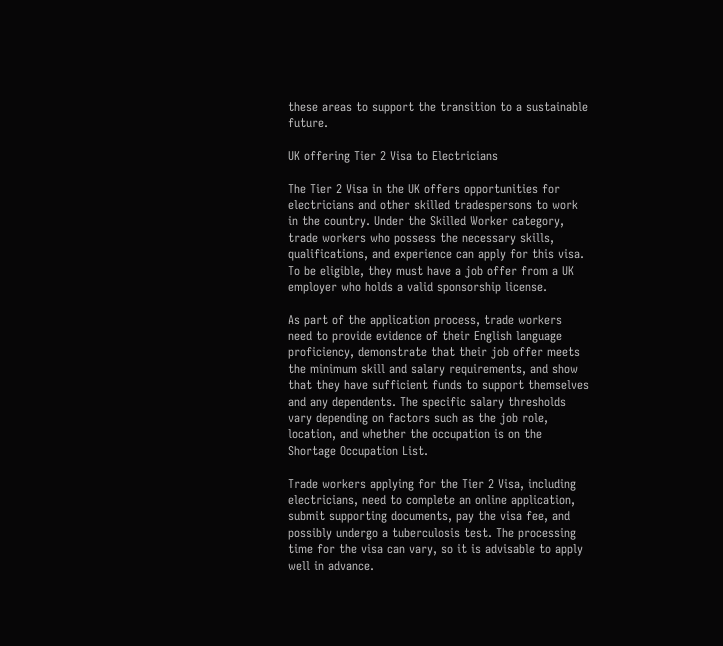these areas to support the transition to a sustainable future.

UK offering Tier 2 Visa to Electricians

The Tier 2 Visa in the UK offers opportunities for electricians and other skilled tradespersons to work in the country. Under the Skilled Worker category, trade workers who possess the necessary skills, qualifications, and experience can apply for this visa. To be eligible, they must have a job offer from a UK employer who holds a valid sponsorship license.

As part of the application process, trade workers need to provide evidence of their English language proficiency, demonstrate that their job offer meets the minimum skill and salary requirements, and show that they have sufficient funds to support themselves and any dependents. The specific salary thresholds vary depending on factors such as the job role, location, and whether the occupation is on the Shortage Occupation List.

Trade workers applying for the Tier 2 Visa, including electricians, need to complete an online application, submit supporting documents, pay the visa fee, and possibly undergo a tuberculosis test. The processing time for the visa can vary, so it is advisable to apply well in advance.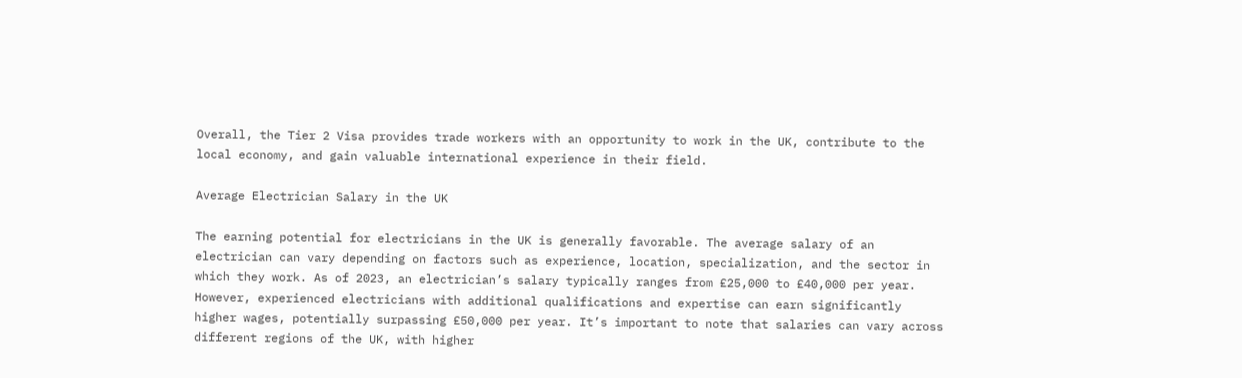Overall, the Tier 2 Visa provides trade workers with an opportunity to work in the UK, contribute to the local economy, and gain valuable international experience in their field.

Average Electrician Salary in the UK

The earning potential for electricians in the UK is generally favorable. The average salary of an electrician can vary depending on factors such as experience, location, specialization, and the sector in which they work. As of 2023, an electrician’s salary typically ranges from £25,000 to £40,000 per year. However, experienced electricians with additional qualifications and expertise can earn significantly higher wages, potentially surpassing £50,000 per year. It’s important to note that salaries can vary across different regions of the UK, with higher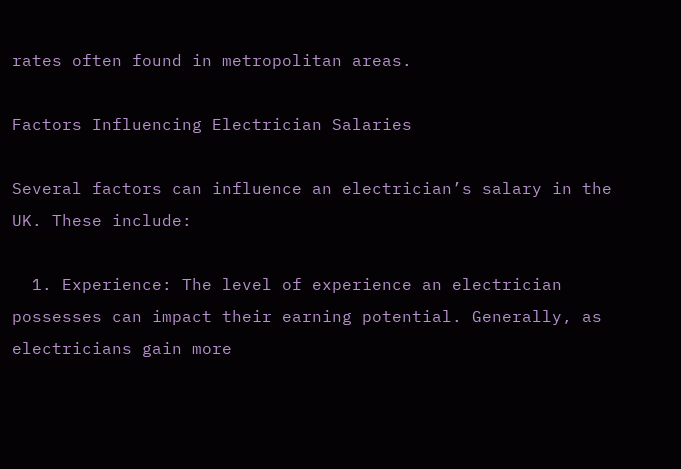rates often found in metropolitan areas.

Factors Influencing Electrician Salaries

Several factors can influence an electrician’s salary in the UK. These include:

  1. Experience: The level of experience an electrician possesses can impact their earning potential. Generally, as electricians gain more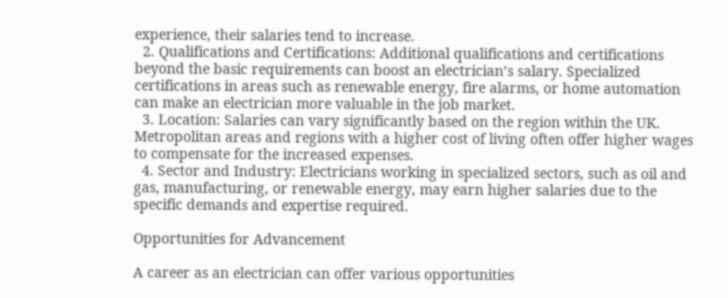experience, their salaries tend to increase.
  2. Qualifications and Certifications: Additional qualifications and certifications beyond the basic requirements can boost an electrician’s salary. Specialized certifications in areas such as renewable energy, fire alarms, or home automation can make an electrician more valuable in the job market.
  3. Location: Salaries can vary significantly based on the region within the UK. Metropolitan areas and regions with a higher cost of living often offer higher wages to compensate for the increased expenses.
  4. Sector and Industry: Electricians working in specialized sectors, such as oil and gas, manufacturing, or renewable energy, may earn higher salaries due to the specific demands and expertise required.

Opportunities for Advancement

A career as an electrician can offer various opportunities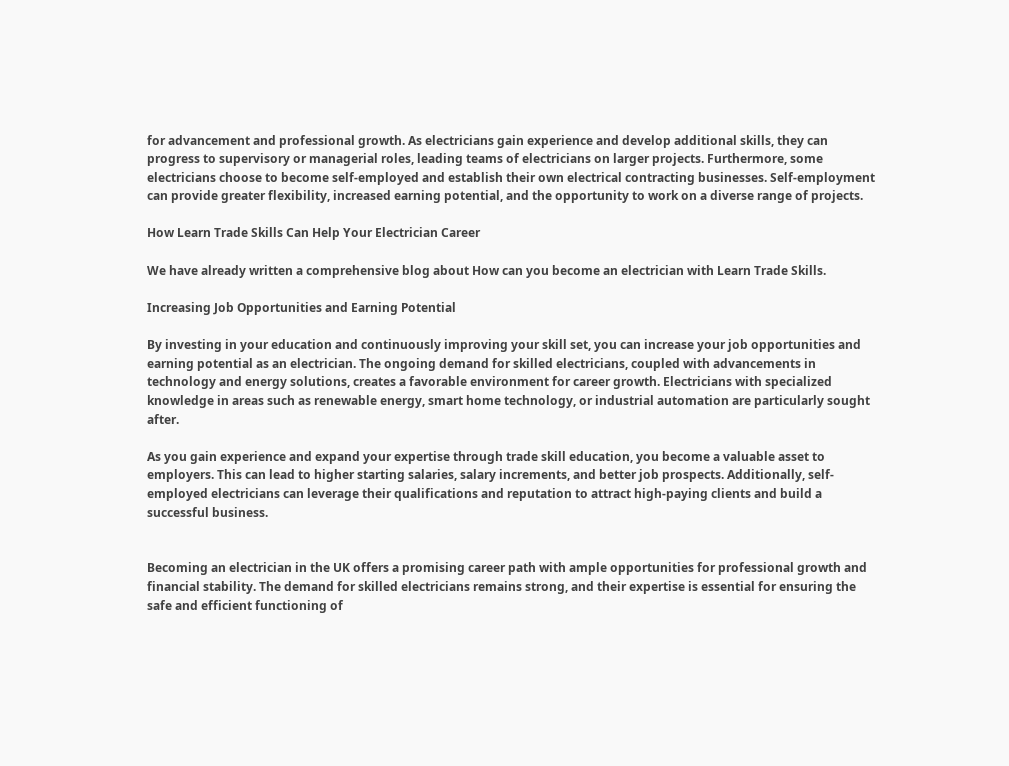for advancement and professional growth. As electricians gain experience and develop additional skills, they can progress to supervisory or managerial roles, leading teams of electricians on larger projects. Furthermore, some electricians choose to become self-employed and establish their own electrical contracting businesses. Self-employment can provide greater flexibility, increased earning potential, and the opportunity to work on a diverse range of projects.

How Learn Trade Skills Can Help Your Electrician Career

We have already written a comprehensive blog about How can you become an electrician with Learn Trade Skills.

Increasing Job Opportunities and Earning Potential

By investing in your education and continuously improving your skill set, you can increase your job opportunities and earning potential as an electrician. The ongoing demand for skilled electricians, coupled with advancements in technology and energy solutions, creates a favorable environment for career growth. Electricians with specialized knowledge in areas such as renewable energy, smart home technology, or industrial automation are particularly sought after.

As you gain experience and expand your expertise through trade skill education, you become a valuable asset to employers. This can lead to higher starting salaries, salary increments, and better job prospects. Additionally, self-employed electricians can leverage their qualifications and reputation to attract high-paying clients and build a successful business.


Becoming an electrician in the UK offers a promising career path with ample opportunities for professional growth and financial stability. The demand for skilled electricians remains strong, and their expertise is essential for ensuring the safe and efficient functioning of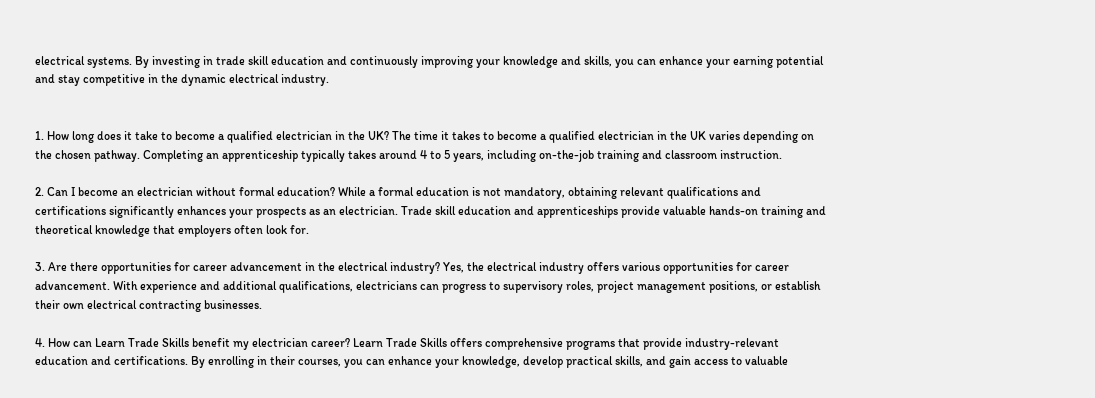electrical systems. By investing in trade skill education and continuously improving your knowledge and skills, you can enhance your earning potential and stay competitive in the dynamic electrical industry.


1. How long does it take to become a qualified electrician in the UK? The time it takes to become a qualified electrician in the UK varies depending on the chosen pathway. Completing an apprenticeship typically takes around 4 to 5 years, including on-the-job training and classroom instruction.

2. Can I become an electrician without formal education? While a formal education is not mandatory, obtaining relevant qualifications and certifications significantly enhances your prospects as an electrician. Trade skill education and apprenticeships provide valuable hands-on training and theoretical knowledge that employers often look for.

3. Are there opportunities for career advancement in the electrical industry? Yes, the electrical industry offers various opportunities for career advancement. With experience and additional qualifications, electricians can progress to supervisory roles, project management positions, or establish their own electrical contracting businesses.

4. How can Learn Trade Skills benefit my electrician career? Learn Trade Skills offers comprehensive programs that provide industry-relevant education and certifications. By enrolling in their courses, you can enhance your knowledge, develop practical skills, and gain access to valuable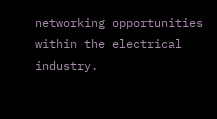networking opportunities within the electrical industry.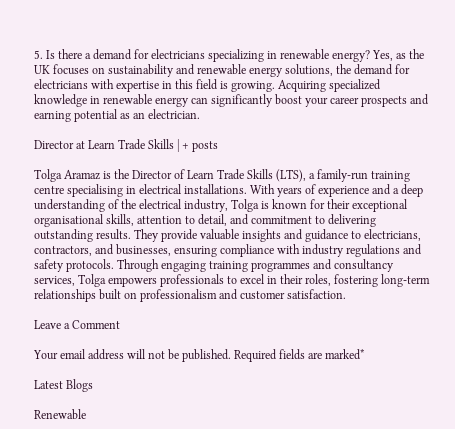5. Is there a demand for electricians specializing in renewable energy? Yes, as the UK focuses on sustainability and renewable energy solutions, the demand for electricians with expertise in this field is growing. Acquiring specialized knowledge in renewable energy can significantly boost your career prospects and earning potential as an electrician.

Director at Learn Trade Skills | + posts

Tolga Aramaz is the Director of Learn Trade Skills (LTS), a family-run training centre specialising in electrical installations. With years of experience and a deep understanding of the electrical industry, Tolga is known for their exceptional organisational skills, attention to detail, and commitment to delivering outstanding results. They provide valuable insights and guidance to electricians, contractors, and businesses, ensuring compliance with industry regulations and safety protocols. Through engaging training programmes and consultancy services, Tolga empowers professionals to excel in their roles, fostering long-term relationships built on professionalism and customer satisfaction.

Leave a Comment

Your email address will not be published. Required fields are marked*

Latest Blogs

Renewable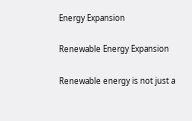Energy Expansion

Renewable Energy Expansion

Renewable energy is not just a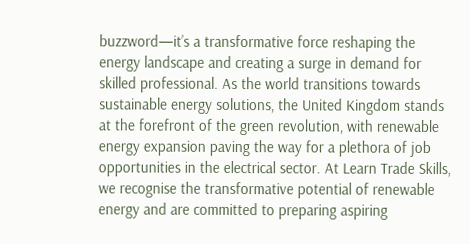buzzword—it’s a transformative force reshaping the energy landscape and creating a surge in demand for skilled professional. As the world transitions towards sustainable energy solutions, the United Kingdom stands at the forefront of the green revolution, with renewable energy expansion paving the way for a plethora of job opportunities in the electrical sector. At Learn Trade Skills, we recognise the transformative potential of renewable energy and are committed to preparing aspiring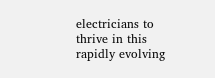electricians to thrive in this rapidly evolving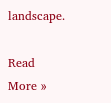landscape.

Read More »